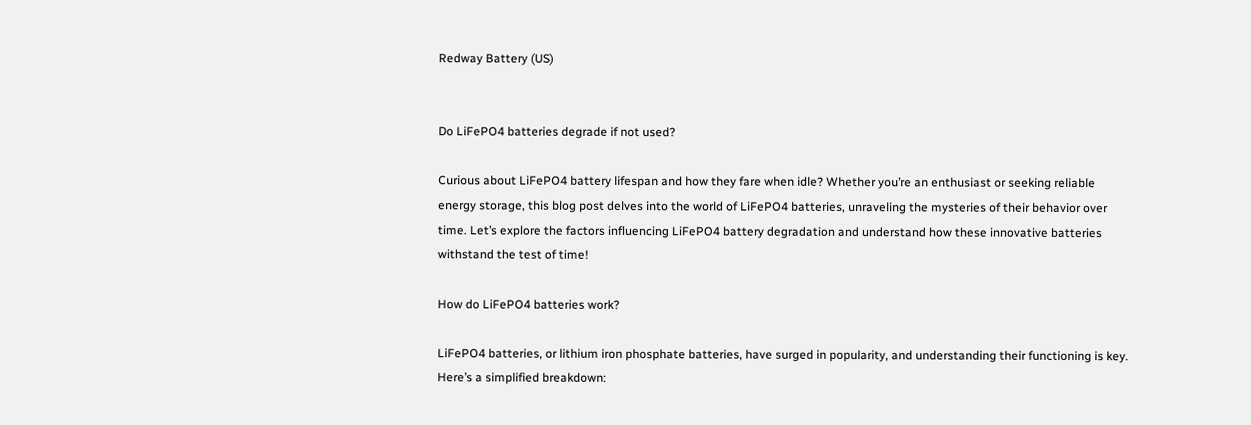Redway Battery (US)


Do LiFePO4 batteries degrade if not used?

Curious about LiFePO4 battery lifespan and how they fare when idle? Whether you’re an enthusiast or seeking reliable energy storage, this blog post delves into the world of LiFePO4 batteries, unraveling the mysteries of their behavior over time. Let’s explore the factors influencing LiFePO4 battery degradation and understand how these innovative batteries withstand the test of time!

How do LiFePO4 batteries work?

LiFePO4 batteries, or lithium iron phosphate batteries, have surged in popularity, and understanding their functioning is key. Here’s a simplified breakdown: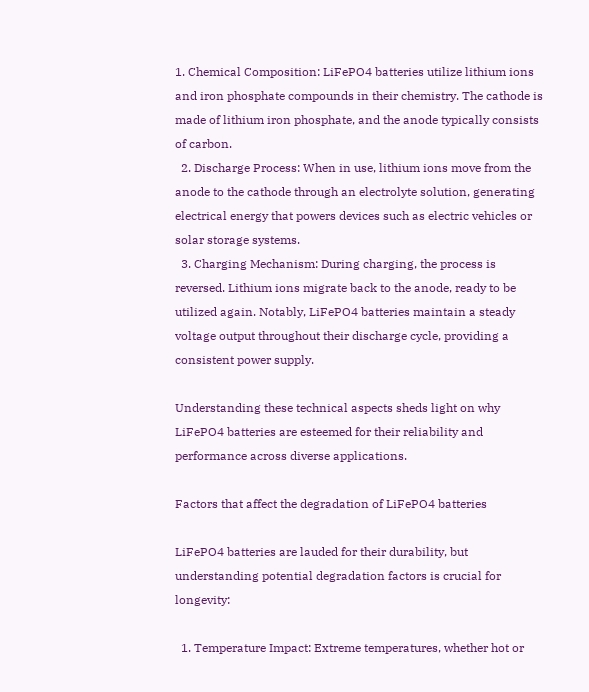1. Chemical Composition: LiFePO4 batteries utilize lithium ions and iron phosphate compounds in their chemistry. The cathode is made of lithium iron phosphate, and the anode typically consists of carbon.
  2. Discharge Process: When in use, lithium ions move from the anode to the cathode through an electrolyte solution, generating electrical energy that powers devices such as electric vehicles or solar storage systems.
  3. Charging Mechanism: During charging, the process is reversed. Lithium ions migrate back to the anode, ready to be utilized again. Notably, LiFePO4 batteries maintain a steady voltage output throughout their discharge cycle, providing a consistent power supply.

Understanding these technical aspects sheds light on why LiFePO4 batteries are esteemed for their reliability and performance across diverse applications.

Factors that affect the degradation of LiFePO4 batteries

LiFePO4 batteries are lauded for their durability, but understanding potential degradation factors is crucial for longevity:

  1. Temperature Impact: Extreme temperatures, whether hot or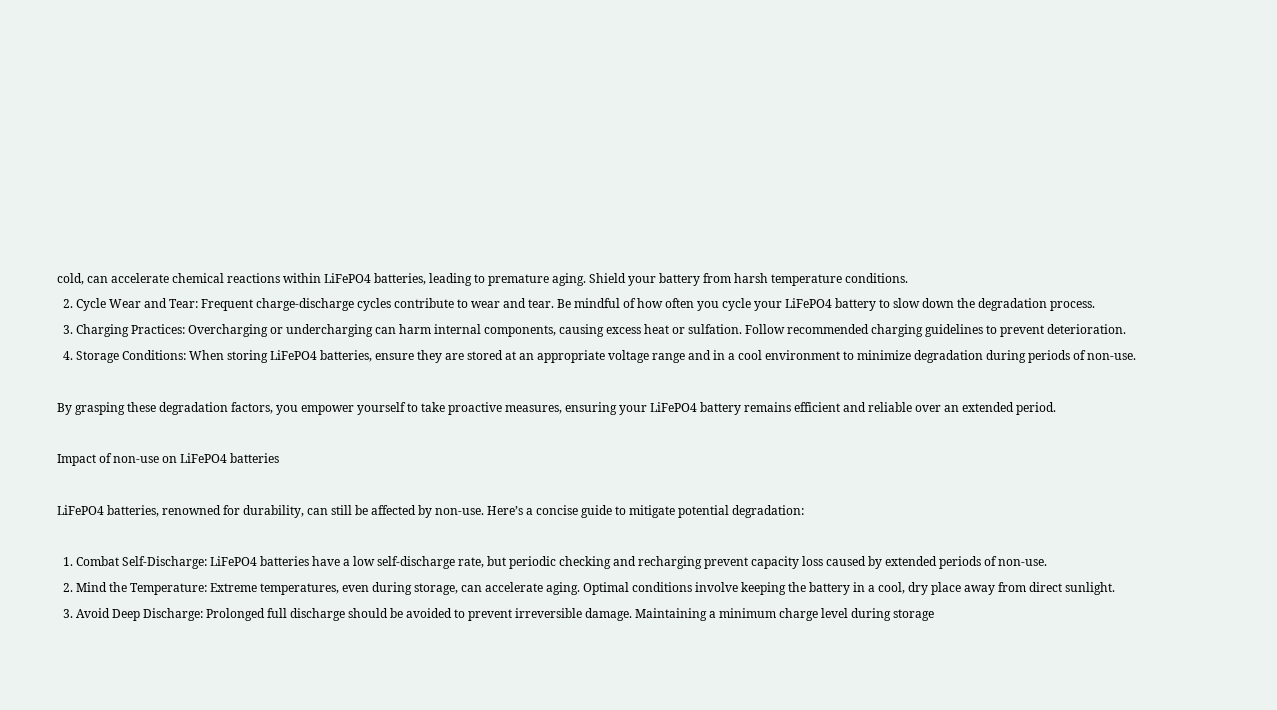cold, can accelerate chemical reactions within LiFePO4 batteries, leading to premature aging. Shield your battery from harsh temperature conditions.
  2. Cycle Wear and Tear: Frequent charge-discharge cycles contribute to wear and tear. Be mindful of how often you cycle your LiFePO4 battery to slow down the degradation process.
  3. Charging Practices: Overcharging or undercharging can harm internal components, causing excess heat or sulfation. Follow recommended charging guidelines to prevent deterioration.
  4. Storage Conditions: When storing LiFePO4 batteries, ensure they are stored at an appropriate voltage range and in a cool environment to minimize degradation during periods of non-use.

By grasping these degradation factors, you empower yourself to take proactive measures, ensuring your LiFePO4 battery remains efficient and reliable over an extended period.

Impact of non-use on LiFePO4 batteries

LiFePO4 batteries, renowned for durability, can still be affected by non-use. Here’s a concise guide to mitigate potential degradation:

  1. Combat Self-Discharge: LiFePO4 batteries have a low self-discharge rate, but periodic checking and recharging prevent capacity loss caused by extended periods of non-use.
  2. Mind the Temperature: Extreme temperatures, even during storage, can accelerate aging. Optimal conditions involve keeping the battery in a cool, dry place away from direct sunlight.
  3. Avoid Deep Discharge: Prolonged full discharge should be avoided to prevent irreversible damage. Maintaining a minimum charge level during storage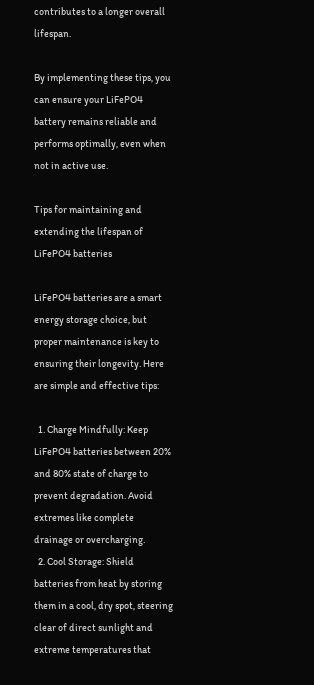contributes to a longer overall lifespan.

By implementing these tips, you can ensure your LiFePO4 battery remains reliable and performs optimally, even when not in active use.

Tips for maintaining and extending the lifespan of LiFePO4 batteries

LiFePO4 batteries are a smart energy storage choice, but proper maintenance is key to ensuring their longevity. Here are simple and effective tips:

  1. Charge Mindfully: Keep LiFePO4 batteries between 20% and 80% state of charge to prevent degradation. Avoid extremes like complete drainage or overcharging.
  2. Cool Storage: Shield batteries from heat by storing them in a cool, dry spot, steering clear of direct sunlight and extreme temperatures that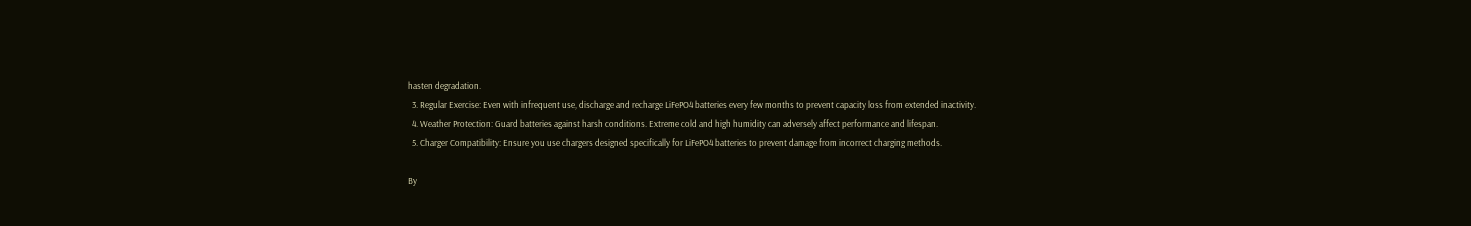hasten degradation.
  3. Regular Exercise: Even with infrequent use, discharge and recharge LiFePO4 batteries every few months to prevent capacity loss from extended inactivity.
  4. Weather Protection: Guard batteries against harsh conditions. Extreme cold and high humidity can adversely affect performance and lifespan.
  5. Charger Compatibility: Ensure you use chargers designed specifically for LiFePO4 batteries to prevent damage from incorrect charging methods.

By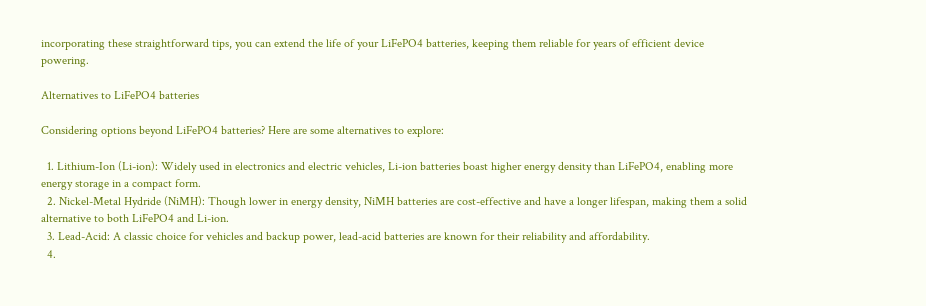incorporating these straightforward tips, you can extend the life of your LiFePO4 batteries, keeping them reliable for years of efficient device powering.

Alternatives to LiFePO4 batteries

Considering options beyond LiFePO4 batteries? Here are some alternatives to explore:

  1. Lithium-Ion (Li-ion): Widely used in electronics and electric vehicles, Li-ion batteries boast higher energy density than LiFePO4, enabling more energy storage in a compact form.
  2. Nickel-Metal Hydride (NiMH): Though lower in energy density, NiMH batteries are cost-effective and have a longer lifespan, making them a solid alternative to both LiFePO4 and Li-ion.
  3. Lead-Acid: A classic choice for vehicles and backup power, lead-acid batteries are known for their reliability and affordability.
  4.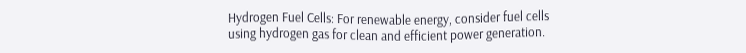Hydrogen Fuel Cells: For renewable energy, consider fuel cells using hydrogen gas for clean and efficient power generation.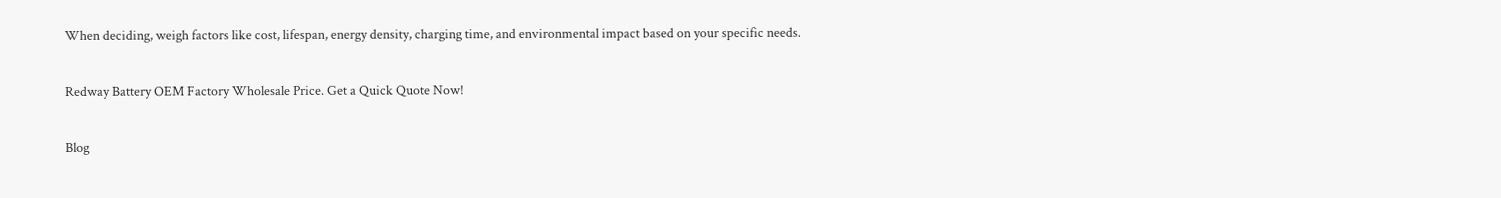When deciding, weigh factors like cost, lifespan, energy density, charging time, and environmental impact based on your specific needs.

Redway Battery OEM Factory Wholesale Price. Get a Quick Quote Now!

Blog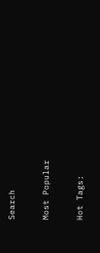Search

Most Popular

Hot Tags: